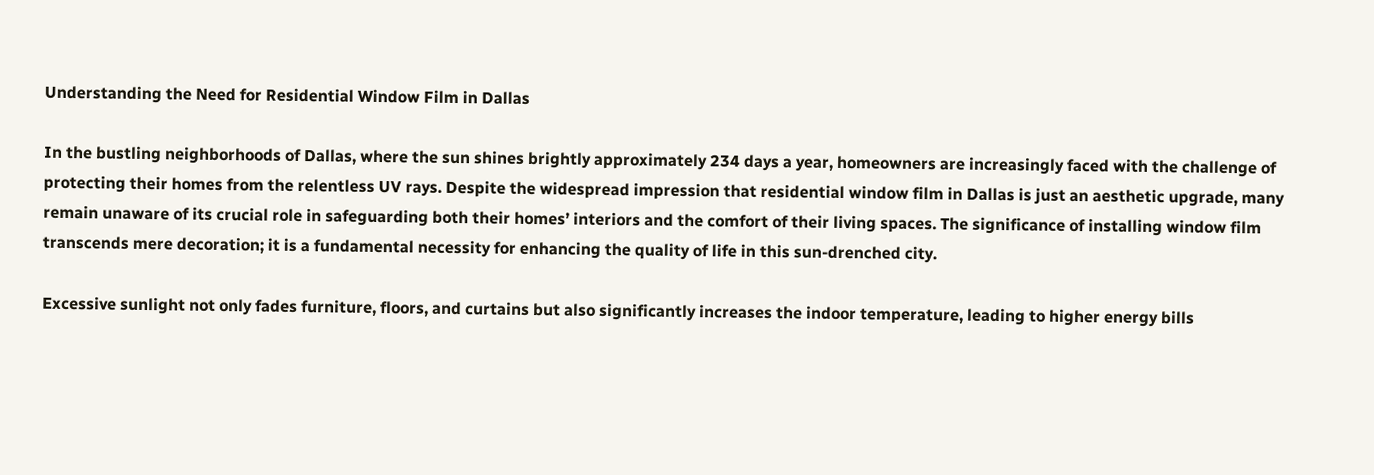Understanding the Need for Residential Window Film in Dallas

In the bustling neighborhoods of Dallas, where the sun shines brightly approximately 234 days a year, homeowners are increasingly faced with the challenge of protecting their homes from the relentless UV rays. Despite the widespread impression that residential window film in Dallas is just an aesthetic upgrade, many remain unaware of its crucial role in safeguarding both their homes’ interiors and the comfort of their living spaces. The significance of installing window film transcends mere decoration; it is a fundamental necessity for enhancing the quality of life in this sun-drenched city.

Excessive sunlight not only fades furniture, floors, and curtains but also significantly increases the indoor temperature, leading to higher energy bills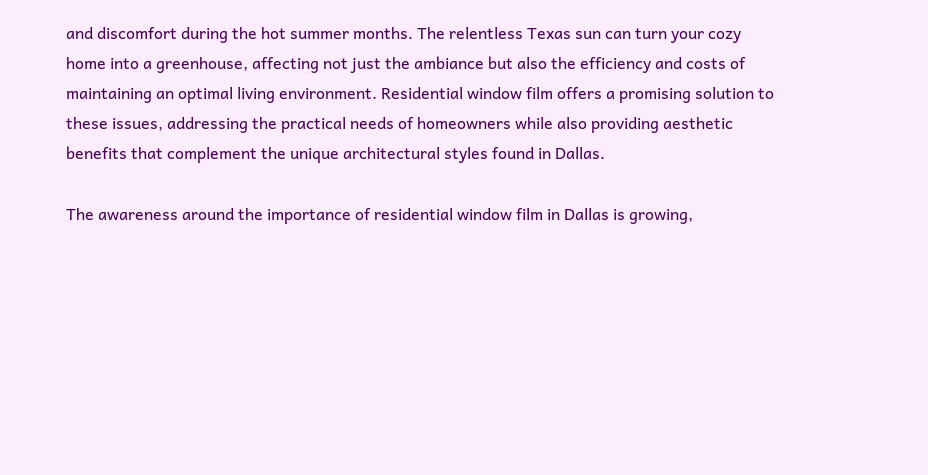and discomfort during the hot summer months. The relentless Texas sun can turn your cozy home into a greenhouse, affecting not just the ambiance but also the efficiency and costs of maintaining an optimal living environment. Residential window film offers a promising solution to these issues, addressing the practical needs of homeowners while also providing aesthetic benefits that complement the unique architectural styles found in Dallas.

The awareness around the importance of residential window film in Dallas is growing,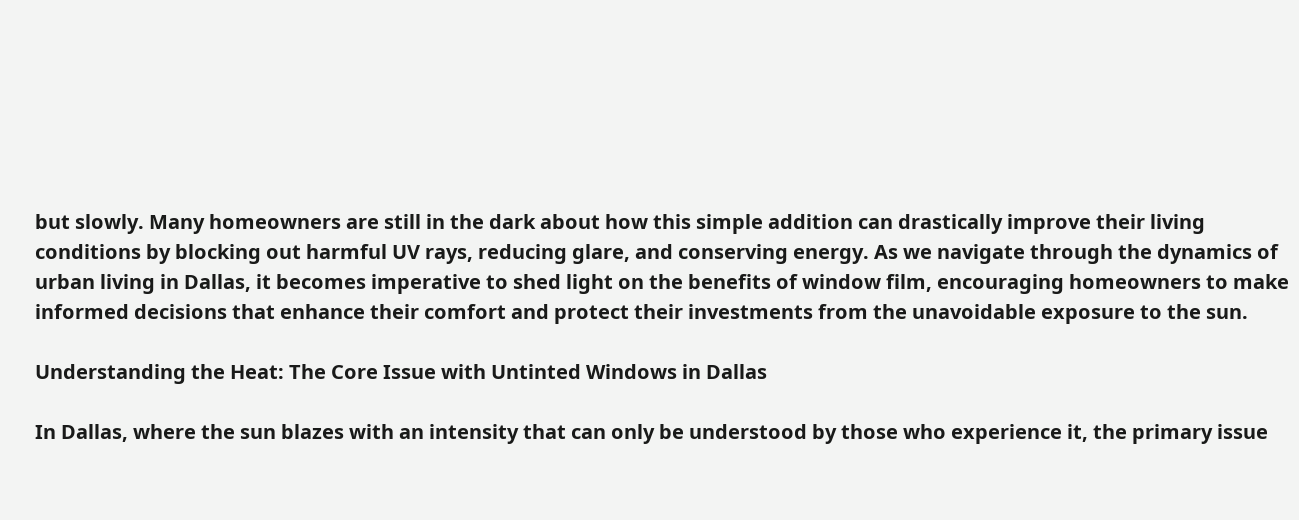but slowly. Many homeowners are still in the dark about how this simple addition can drastically improve their living conditions by blocking out harmful UV rays, reducing glare, and conserving energy. As we navigate through the dynamics of urban living in Dallas, it becomes imperative to shed light on the benefits of window film, encouraging homeowners to make informed decisions that enhance their comfort and protect their investments from the unavoidable exposure to the sun.

Understanding the Heat: The Core Issue with Untinted Windows in Dallas

In Dallas, where the sun blazes with an intensity that can only be understood by those who experience it, the primary issue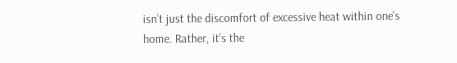isn’t just the discomfort of excessive heat within one’s home. Rather, it’s the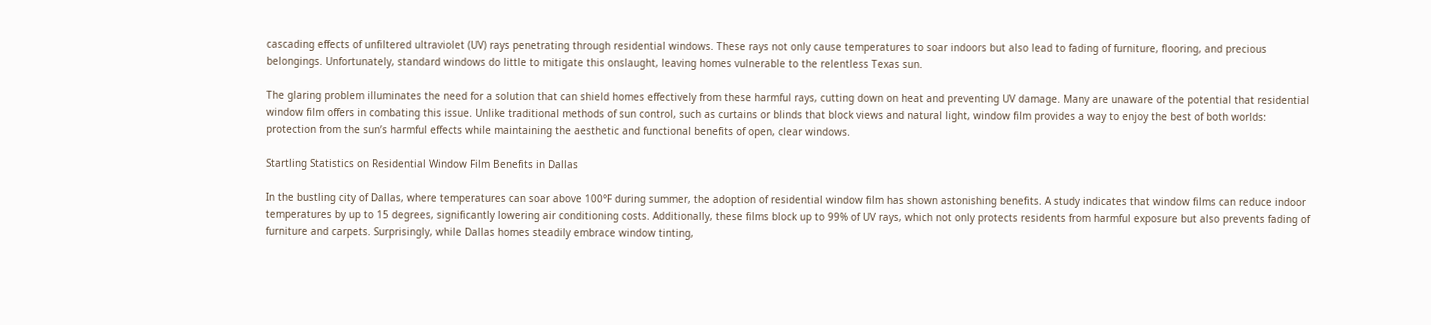cascading effects of unfiltered ultraviolet (UV) rays penetrating through residential windows. These rays not only cause temperatures to soar indoors but also lead to fading of furniture, flooring, and precious belongings. Unfortunately, standard windows do little to mitigate this onslaught, leaving homes vulnerable to the relentless Texas sun.

The glaring problem illuminates the need for a solution that can shield homes effectively from these harmful rays, cutting down on heat and preventing UV damage. Many are unaware of the potential that residential window film offers in combating this issue. Unlike traditional methods of sun control, such as curtains or blinds that block views and natural light, window film provides a way to enjoy the best of both worlds: protection from the sun’s harmful effects while maintaining the aesthetic and functional benefits of open, clear windows.

Startling Statistics on Residential Window Film Benefits in Dallas

In the bustling city of Dallas, where temperatures can soar above 100°F during summer, the adoption of residential window film has shown astonishing benefits. A study indicates that window films can reduce indoor temperatures by up to 15 degrees, significantly lowering air conditioning costs. Additionally, these films block up to 99% of UV rays, which not only protects residents from harmful exposure but also prevents fading of furniture and carpets. Surprisingly, while Dallas homes steadily embrace window tinting,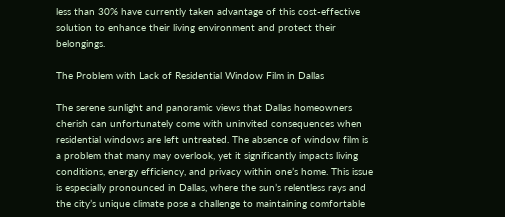less than 30% have currently taken advantage of this cost-effective solution to enhance their living environment and protect their belongings.

The Problem with Lack of Residential Window Film in Dallas

The serene sunlight and panoramic views that Dallas homeowners cherish can unfortunately come with uninvited consequences when residential windows are left untreated. The absence of window film is a problem that many may overlook, yet it significantly impacts living conditions, energy efficiency, and privacy within one’s home. This issue is especially pronounced in Dallas, where the sun’s relentless rays and the city’s unique climate pose a challenge to maintaining comfortable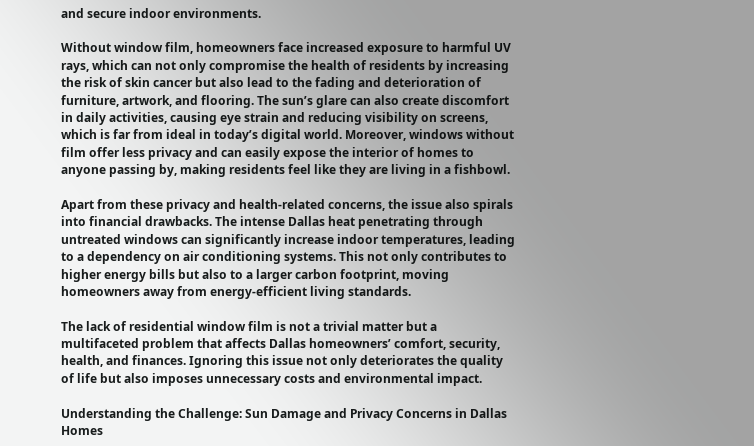and secure indoor environments.

Without window film, homeowners face increased exposure to harmful UV rays, which can not only compromise the health of residents by increasing the risk of skin cancer but also lead to the fading and deterioration of furniture, artwork, and flooring. The sun’s glare can also create discomfort in daily activities, causing eye strain and reducing visibility on screens, which is far from ideal in today’s digital world. Moreover, windows without film offer less privacy and can easily expose the interior of homes to anyone passing by, making residents feel like they are living in a fishbowl.

Apart from these privacy and health-related concerns, the issue also spirals into financial drawbacks. The intense Dallas heat penetrating through untreated windows can significantly increase indoor temperatures, leading to a dependency on air conditioning systems. This not only contributes to higher energy bills but also to a larger carbon footprint, moving homeowners away from energy-efficient living standards.

The lack of residential window film is not a trivial matter but a multifaceted problem that affects Dallas homeowners’ comfort, security, health, and finances. Ignoring this issue not only deteriorates the quality of life but also imposes unnecessary costs and environmental impact.

Understanding the Challenge: Sun Damage and Privacy Concerns in Dallas Homes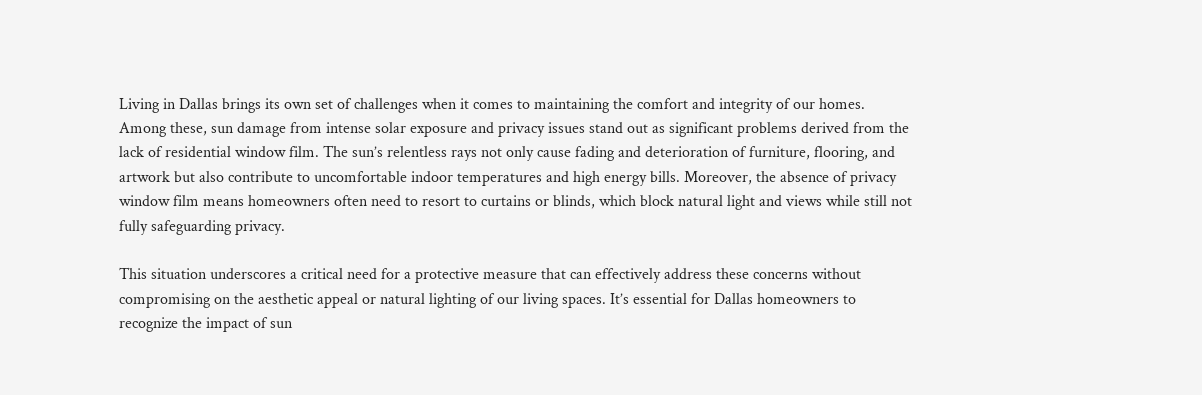Living in Dallas brings its own set of challenges when it comes to maintaining the comfort and integrity of our homes. Among these, sun damage from intense solar exposure and privacy issues stand out as significant problems derived from the lack of residential window film. The sun’s relentless rays not only cause fading and deterioration of furniture, flooring, and artwork but also contribute to uncomfortable indoor temperatures and high energy bills. Moreover, the absence of privacy window film means homeowners often need to resort to curtains or blinds, which block natural light and views while still not fully safeguarding privacy.

This situation underscores a critical need for a protective measure that can effectively address these concerns without compromising on the aesthetic appeal or natural lighting of our living spaces. It’s essential for Dallas homeowners to recognize the impact of sun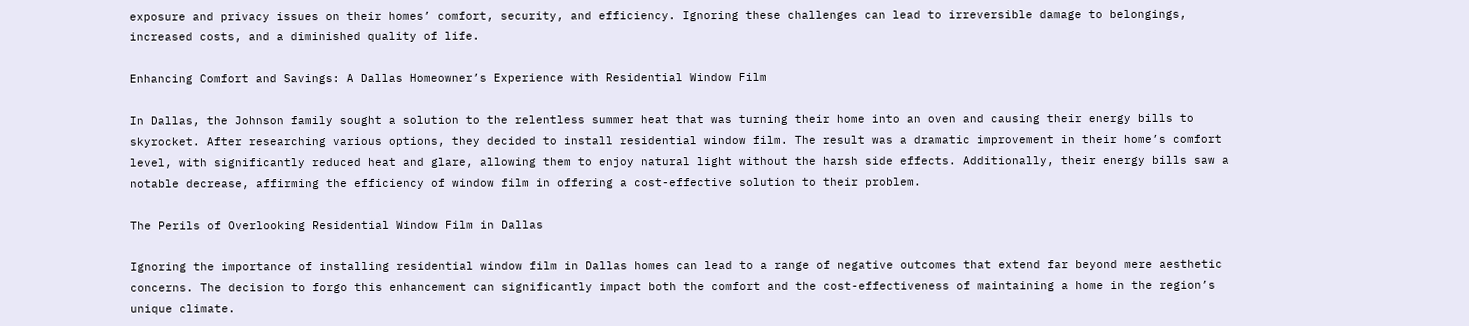exposure and privacy issues on their homes’ comfort, security, and efficiency. Ignoring these challenges can lead to irreversible damage to belongings, increased costs, and a diminished quality of life.

Enhancing Comfort and Savings: A Dallas Homeowner’s Experience with Residential Window Film

In Dallas, the Johnson family sought a solution to the relentless summer heat that was turning their home into an oven and causing their energy bills to skyrocket. After researching various options, they decided to install residential window film. The result was a dramatic improvement in their home’s comfort level, with significantly reduced heat and glare, allowing them to enjoy natural light without the harsh side effects. Additionally, their energy bills saw a notable decrease, affirming the efficiency of window film in offering a cost-effective solution to their problem.

The Perils of Overlooking Residential Window Film in Dallas

Ignoring the importance of installing residential window film in Dallas homes can lead to a range of negative outcomes that extend far beyond mere aesthetic concerns. The decision to forgo this enhancement can significantly impact both the comfort and the cost-effectiveness of maintaining a home in the region’s unique climate.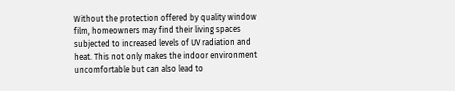Without the protection offered by quality window film, homeowners may find their living spaces subjected to increased levels of UV radiation and heat. This not only makes the indoor environment uncomfortable but can also lead to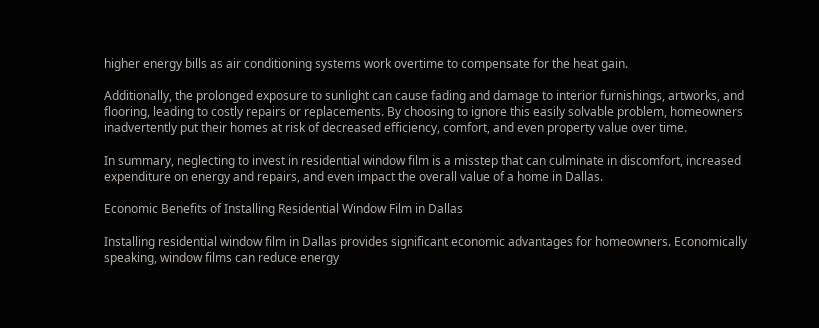higher energy bills as air conditioning systems work overtime to compensate for the heat gain.

Additionally, the prolonged exposure to sunlight can cause fading and damage to interior furnishings, artworks, and flooring, leading to costly repairs or replacements. By choosing to ignore this easily solvable problem, homeowners inadvertently put their homes at risk of decreased efficiency, comfort, and even property value over time.

In summary, neglecting to invest in residential window film is a misstep that can culminate in discomfort, increased expenditure on energy and repairs, and even impact the overall value of a home in Dallas.

Economic Benefits of Installing Residential Window Film in Dallas

Installing residential window film in Dallas provides significant economic advantages for homeowners. Economically speaking, window films can reduce energy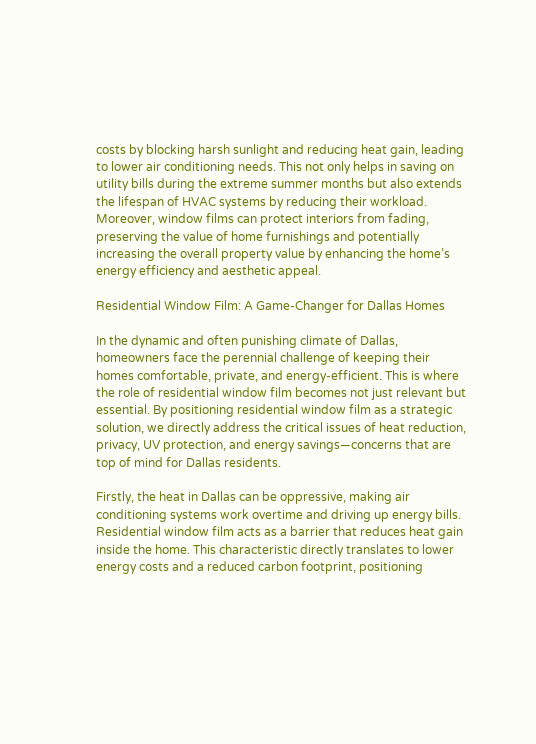costs by blocking harsh sunlight and reducing heat gain, leading to lower air conditioning needs. This not only helps in saving on utility bills during the extreme summer months but also extends the lifespan of HVAC systems by reducing their workload. Moreover, window films can protect interiors from fading, preserving the value of home furnishings and potentially increasing the overall property value by enhancing the home’s energy efficiency and aesthetic appeal.

Residential Window Film: A Game-Changer for Dallas Homes

In the dynamic and often punishing climate of Dallas, homeowners face the perennial challenge of keeping their homes comfortable, private, and energy-efficient. This is where the role of residential window film becomes not just relevant but essential. By positioning residential window film as a strategic solution, we directly address the critical issues of heat reduction, privacy, UV protection, and energy savings—concerns that are top of mind for Dallas residents.

Firstly, the heat in Dallas can be oppressive, making air conditioning systems work overtime and driving up energy bills. Residential window film acts as a barrier that reduces heat gain inside the home. This characteristic directly translates to lower energy costs and a reduced carbon footprint, positioning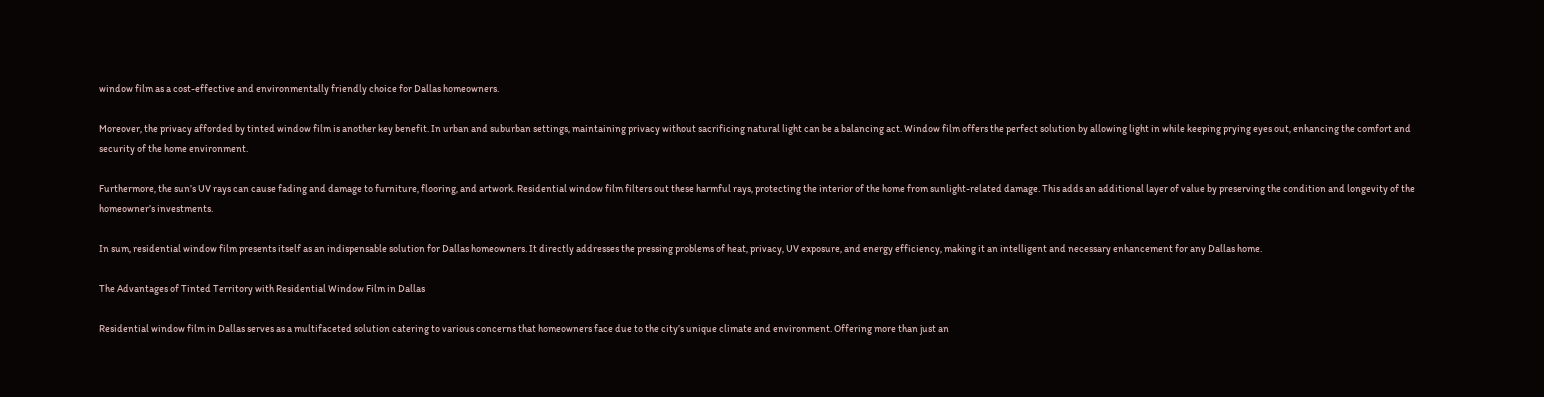window film as a cost-effective and environmentally friendly choice for Dallas homeowners.

Moreover, the privacy afforded by tinted window film is another key benefit. In urban and suburban settings, maintaining privacy without sacrificing natural light can be a balancing act. Window film offers the perfect solution by allowing light in while keeping prying eyes out, enhancing the comfort and security of the home environment.

Furthermore, the sun’s UV rays can cause fading and damage to furniture, flooring, and artwork. Residential window film filters out these harmful rays, protecting the interior of the home from sunlight-related damage. This adds an additional layer of value by preserving the condition and longevity of the homeowner’s investments.

In sum, residential window film presents itself as an indispensable solution for Dallas homeowners. It directly addresses the pressing problems of heat, privacy, UV exposure, and energy efficiency, making it an intelligent and necessary enhancement for any Dallas home.

The Advantages of Tinted Territory with Residential Window Film in Dallas

Residential window film in Dallas serves as a multifaceted solution catering to various concerns that homeowners face due to the city’s unique climate and environment. Offering more than just an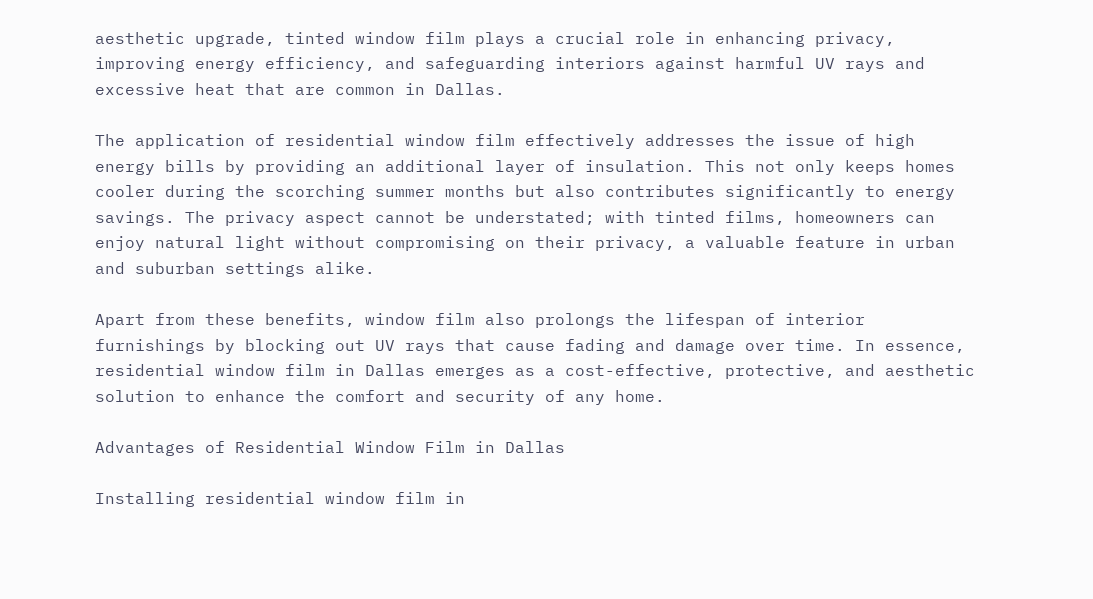aesthetic upgrade, tinted window film plays a crucial role in enhancing privacy, improving energy efficiency, and safeguarding interiors against harmful UV rays and excessive heat that are common in Dallas.

The application of residential window film effectively addresses the issue of high energy bills by providing an additional layer of insulation. This not only keeps homes cooler during the scorching summer months but also contributes significantly to energy savings. The privacy aspect cannot be understated; with tinted films, homeowners can enjoy natural light without compromising on their privacy, a valuable feature in urban and suburban settings alike.

Apart from these benefits, window film also prolongs the lifespan of interior furnishings by blocking out UV rays that cause fading and damage over time. In essence, residential window film in Dallas emerges as a cost-effective, protective, and aesthetic solution to enhance the comfort and security of any home.

Advantages of Residential Window Film in Dallas

Installing residential window film in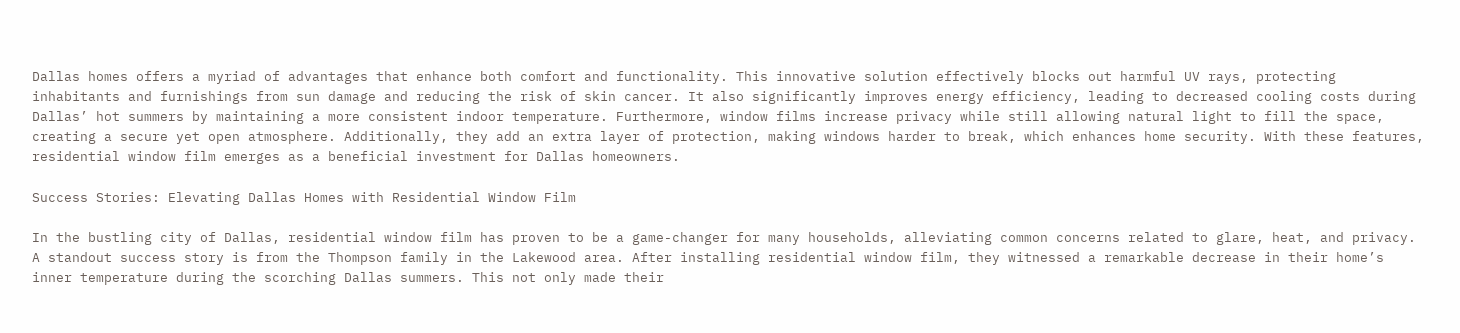Dallas homes offers a myriad of advantages that enhance both comfort and functionality. This innovative solution effectively blocks out harmful UV rays, protecting inhabitants and furnishings from sun damage and reducing the risk of skin cancer. It also significantly improves energy efficiency, leading to decreased cooling costs during Dallas’ hot summers by maintaining a more consistent indoor temperature. Furthermore, window films increase privacy while still allowing natural light to fill the space, creating a secure yet open atmosphere. Additionally, they add an extra layer of protection, making windows harder to break, which enhances home security. With these features, residential window film emerges as a beneficial investment for Dallas homeowners.

Success Stories: Elevating Dallas Homes with Residential Window Film

In the bustling city of Dallas, residential window film has proven to be a game-changer for many households, alleviating common concerns related to glare, heat, and privacy. A standout success story is from the Thompson family in the Lakewood area. After installing residential window film, they witnessed a remarkable decrease in their home’s inner temperature during the scorching Dallas summers. This not only made their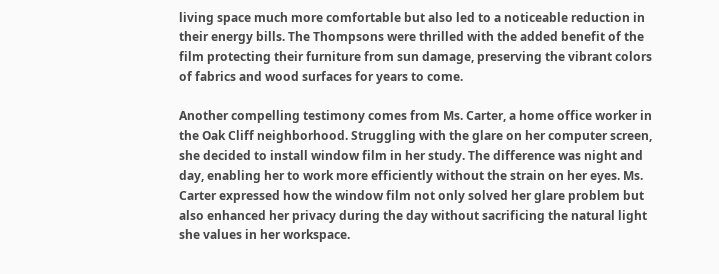living space much more comfortable but also led to a noticeable reduction in their energy bills. The Thompsons were thrilled with the added benefit of the film protecting their furniture from sun damage, preserving the vibrant colors of fabrics and wood surfaces for years to come.

Another compelling testimony comes from Ms. Carter, a home office worker in the Oak Cliff neighborhood. Struggling with the glare on her computer screen, she decided to install window film in her study. The difference was night and day, enabling her to work more efficiently without the strain on her eyes. Ms. Carter expressed how the window film not only solved her glare problem but also enhanced her privacy during the day without sacrificing the natural light she values in her workspace.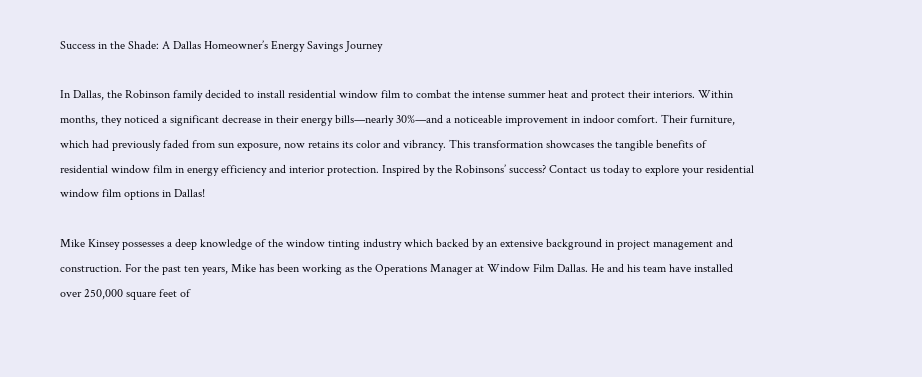Success in the Shade: A Dallas Homeowner’s Energy Savings Journey

In Dallas, the Robinson family decided to install residential window film to combat the intense summer heat and protect their interiors. Within months, they noticed a significant decrease in their energy bills—nearly 30%—and a noticeable improvement in indoor comfort. Their furniture, which had previously faded from sun exposure, now retains its color and vibrancy. This transformation showcases the tangible benefits of residential window film in energy efficiency and interior protection. Inspired by the Robinsons’ success? Contact us today to explore your residential window film options in Dallas!

Mike Kinsey possesses a deep knowledge of the window tinting industry which backed by an extensive background in project management and construction. For the past ten years, Mike has been working as the Operations Manager at Window Film Dallas. He and his team have installed over 250,000 square feet of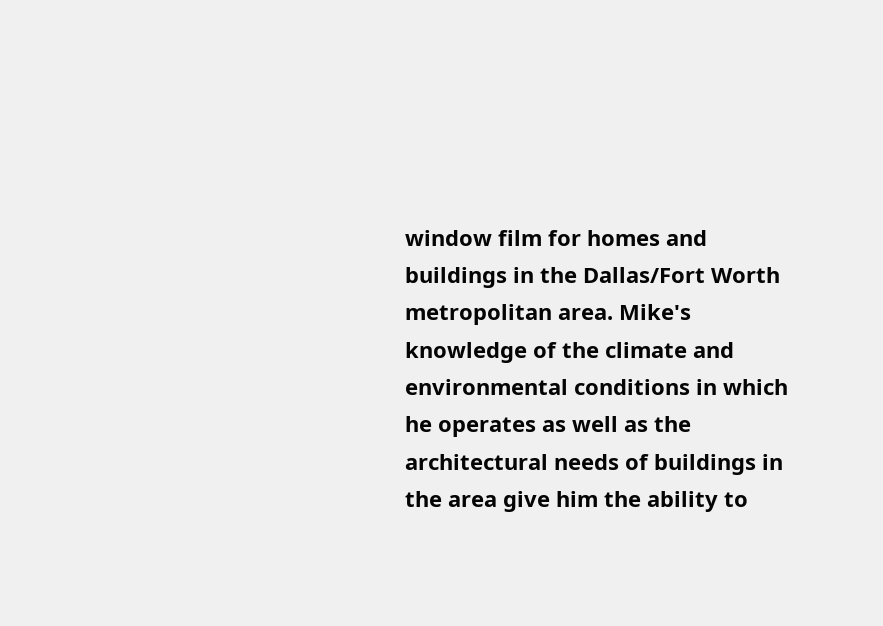window film for homes and buildings in the Dallas/Fort Worth metropolitan area. Mike's knowledge of the climate and environmental conditions in which he operates as well as the architectural needs of buildings in the area give him the ability to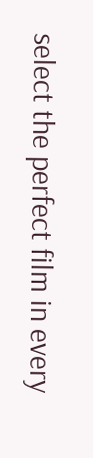select the perfect film in every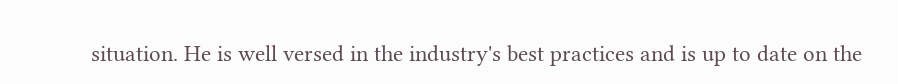situation. He is well versed in the industry's best practices and is up to date on the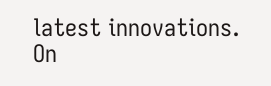latest innovations. On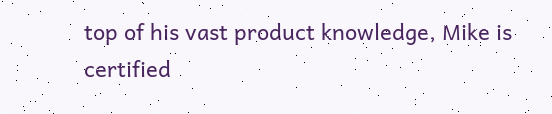top of his vast product knowledge, Mike is certified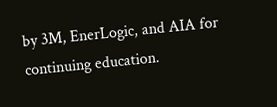by 3M, EnerLogic, and AIA for continuing education.